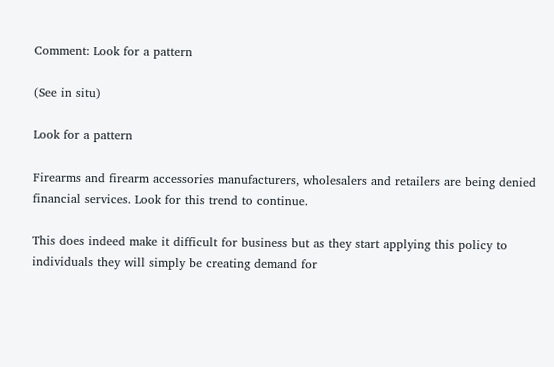Comment: Look for a pattern

(See in situ)

Look for a pattern

Firearms and firearm accessories manufacturers, wholesalers and retailers are being denied financial services. Look for this trend to continue.

This does indeed make it difficult for business but as they start applying this policy to individuals they will simply be creating demand for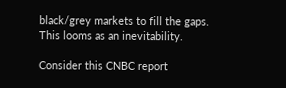black/grey markets to fill the gaps. This looms as an inevitability.

Consider this CNBC report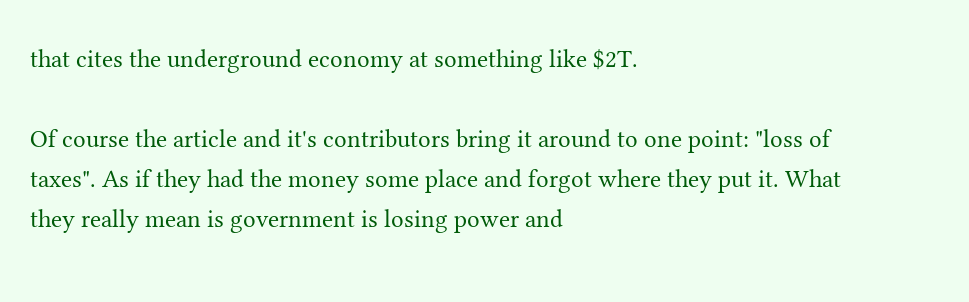that cites the underground economy at something like $2T.

Of course the article and it's contributors bring it around to one point: "loss of taxes". As if they had the money some place and forgot where they put it. What they really mean is government is losing power and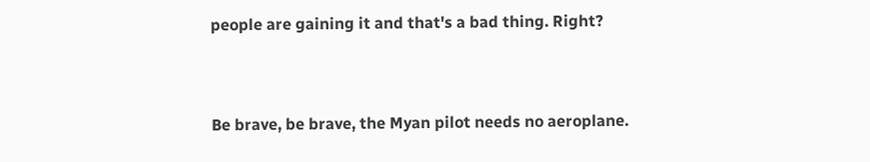people are gaining it and that's a bad thing. Right?


Be brave, be brave, the Myan pilot needs no aeroplane.